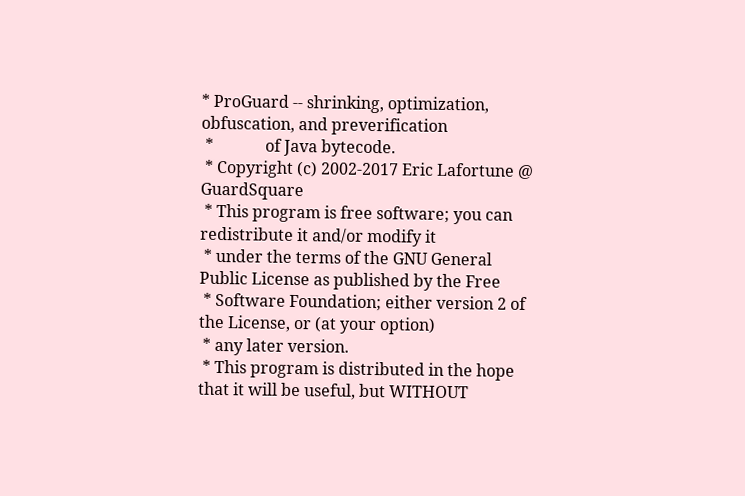* ProGuard -- shrinking, optimization, obfuscation, and preverification
 *             of Java bytecode.
 * Copyright (c) 2002-2017 Eric Lafortune @ GuardSquare
 * This program is free software; you can redistribute it and/or modify it
 * under the terms of the GNU General Public License as published by the Free
 * Software Foundation; either version 2 of the License, or (at your option)
 * any later version.
 * This program is distributed in the hope that it will be useful, but WITHOUT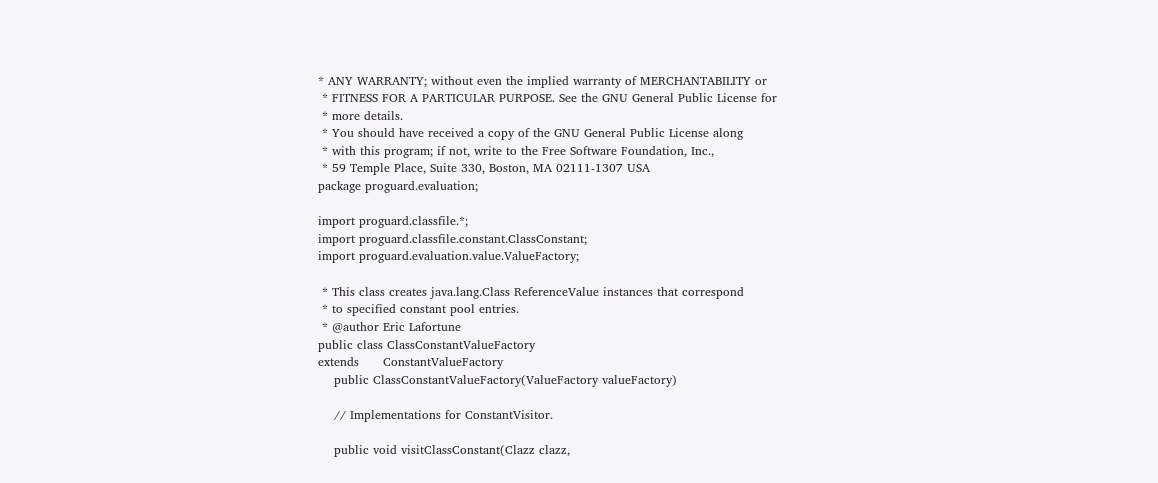* ANY WARRANTY; without even the implied warranty of MERCHANTABILITY or
 * FITNESS FOR A PARTICULAR PURPOSE. See the GNU General Public License for
 * more details.
 * You should have received a copy of the GNU General Public License along
 * with this program; if not, write to the Free Software Foundation, Inc.,
 * 59 Temple Place, Suite 330, Boston, MA 02111-1307 USA
package proguard.evaluation;

import proguard.classfile.*;
import proguard.classfile.constant.ClassConstant;
import proguard.evaluation.value.ValueFactory;

 * This class creates java.lang.Class ReferenceValue instances that correspond
 * to specified constant pool entries.
 * @author Eric Lafortune
public class ClassConstantValueFactory
extends      ConstantValueFactory
    public ClassConstantValueFactory(ValueFactory valueFactory)

    // Implementations for ConstantVisitor.

    public void visitClassConstant(Clazz clazz,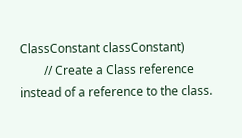ClassConstant classConstant)
        // Create a Class reference instead of a reference to the class.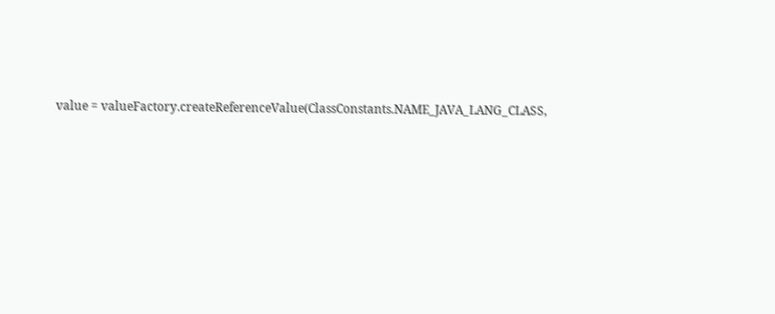value = valueFactory.createReferenceValue(ClassConstants.NAME_JAVA_LANG_CLASS,